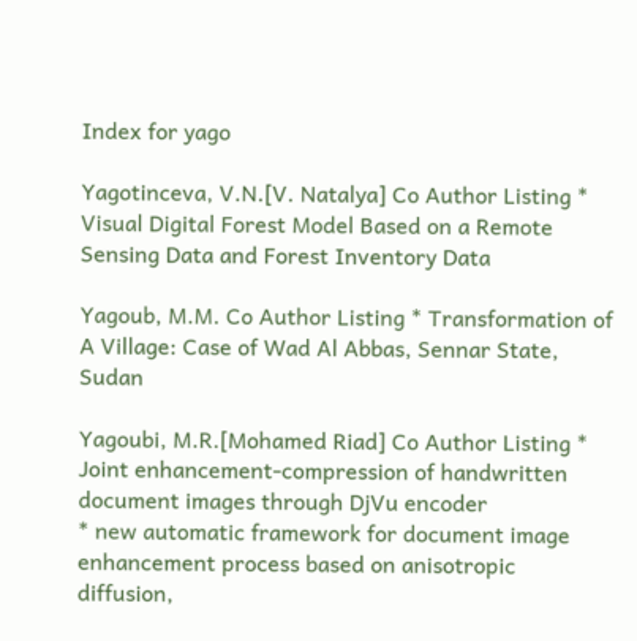Index for yago

Yagotinceva, V.N.[V. Natalya] Co Author Listing * Visual Digital Forest Model Based on a Remote Sensing Data and Forest Inventory Data

Yagoub, M.M. Co Author Listing * Transformation of A Village: Case of Wad Al Abbas, Sennar State, Sudan

Yagoubi, M.R.[Mohamed Riad] Co Author Listing * Joint enhancement-compression of handwritten document images through DjVu encoder
* new automatic framework for document image enhancement process based on anisotropic diffusion,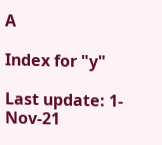A

Index for "y"

Last update: 1-Nov-21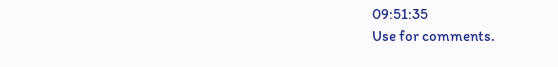09:51:35
Use for comments.